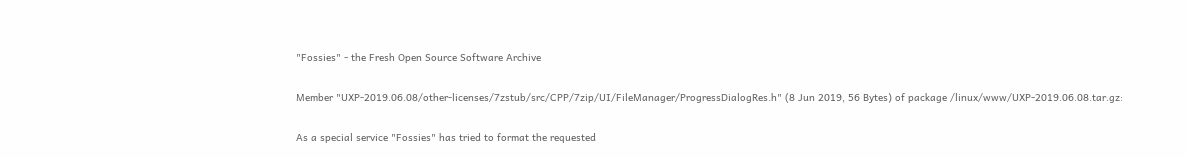"Fossies" - the Fresh Open Source Software Archive

Member "UXP-2019.06.08/other-licenses/7zstub/src/CPP/7zip/UI/FileManager/ProgressDialogRes.h" (8 Jun 2019, 56 Bytes) of package /linux/www/UXP-2019.06.08.tar.gz:

As a special service "Fossies" has tried to format the requested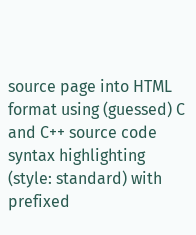source page into HTML format using (guessed) C and C++ source code syntax highlighting (style: standard) with prefixed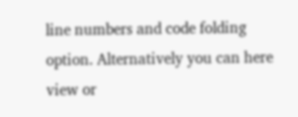line numbers and code folding option. Alternatively you can here view or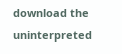download the uninterpreted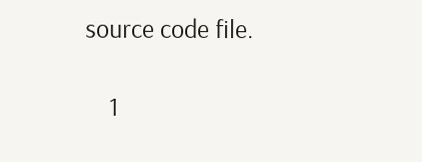source code file.

    1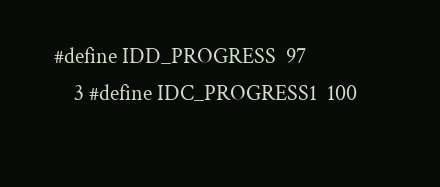#define IDD_PROGRESS  97
    3 #define IDC_PROGRESS1  100